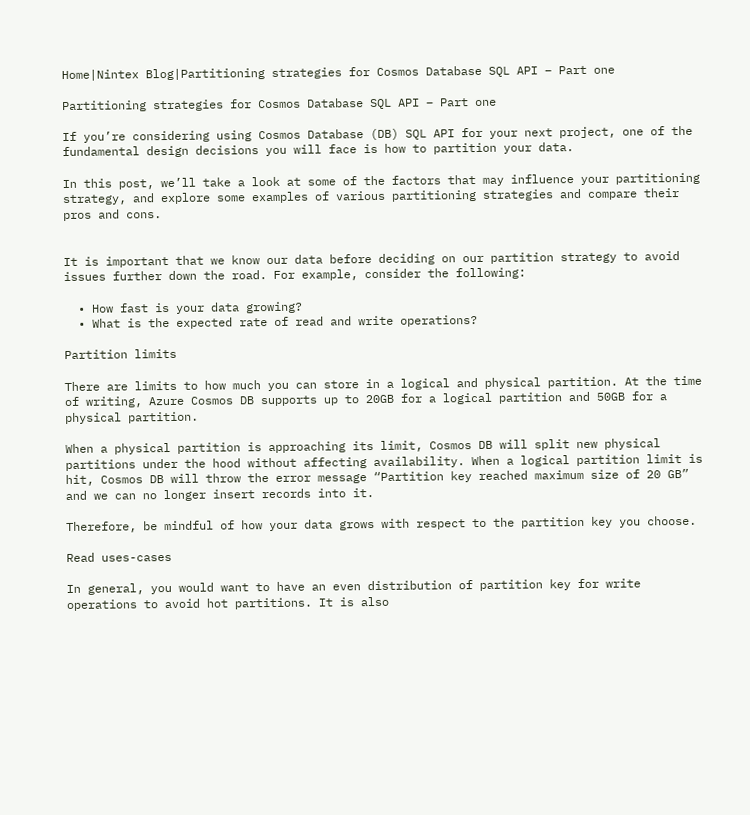Home|Nintex Blog|Partitioning strategies for Cosmos Database SQL API – Part one

Partitioning strategies for Cosmos Database SQL API – Part one

If you’re considering using Cosmos Database (DB) SQL API for your next project, one of the fundamental design decisions you will face is how to partition your data.

In this post, we’ll take a look at some of the factors that may influence your partitioning strategy, and explore some examples of various partitioning strategies and compare their pros and cons.


It is important that we know our data before deciding on our partition strategy to avoid issues further down the road. For example, consider the following:

  • How fast is your data growing?
  • What is the expected rate of read and write operations?

Partition limits

There are limits to how much you can store in a logical and physical partition. At the time of writing, Azure Cosmos DB supports up to 20GB for a logical partition and 50GB for a physical partition.

When a physical partition is approaching its limit, Cosmos DB will split new physical partitions under the hood without affecting availability. When a logical partition limit is hit, Cosmos DB will throw the error message “Partition key reached maximum size of 20 GB” and we can no longer insert records into it.

Therefore, be mindful of how your data grows with respect to the partition key you choose.

Read uses-cases

In general, you would want to have an even distribution of partition key for write operations to avoid hot partitions. It is also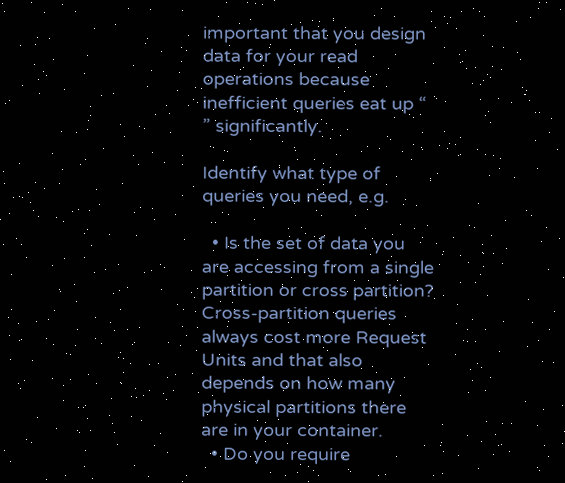important that you design data for your read operations because inefficient queries eat up “ ” significantly.

Identify what type of queries you need, e.g.

  • Is the set of data you are accessing from a single partition or cross partition? Cross-partition queries always cost more Request Units and that also depends on how many physical partitions there are in your container.
  • Do you require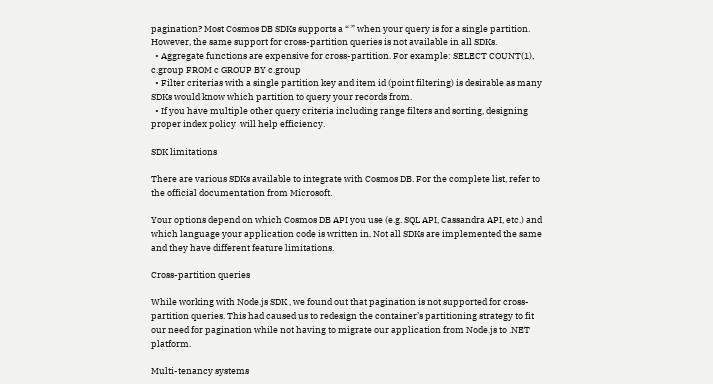pagination? Most Cosmos DB SDKs supports a “ ” when your query is for a single partition. However, the same support for cross-partition queries is not available in all SDKs.
  • Aggregate functions are expensive for cross-partition. For example: SELECT COUNT(1), c.group FROM c GROUP BY c.group
  • Filter criterias with a single partition key and item id (point filtering) is desirable as many SDKs would know which partition to query your records from.
  • If you have multiple other query criteria including range filters and sorting, designing proper index policy  will help efficiency.

SDK limitations

There are various SDKs available to integrate with Cosmos DB. For the complete list, refer to the official documentation from Microsoft.

Your options depend on which Cosmos DB API you use (e.g. SQL API, Cassandra API, etc.) and which language your application code is written in. Not all SDKs are implemented the same and they have different feature limitations.

Cross-partition queries

While working with Node.js SDK , we found out that pagination is not supported for cross-partition queries. This had caused us to redesign the container’s partitioning strategy to fit our need for pagination while not having to migrate our application from Node.js to .NET platform.

Multi-tenancy systems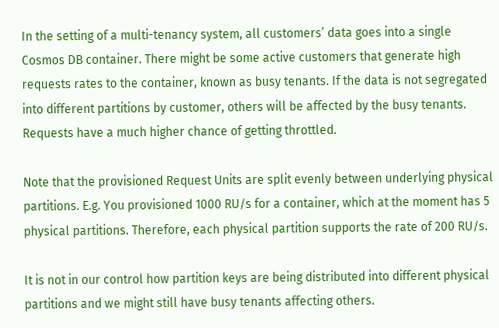In the setting of a multi-tenancy system, all customers’ data goes into a single Cosmos DB container. There might be some active customers that generate high requests rates to the container, known as busy tenants. If the data is not segregated into different partitions by customer, others will be affected by the busy tenants. Requests have a much higher chance of getting throttled.

Note that the provisioned Request Units are split evenly between underlying physical partitions. E.g. You provisioned 1000 RU/s for a container, which at the moment has 5 physical partitions. Therefore, each physical partition supports the rate of 200 RU/s.

It is not in our control how partition keys are being distributed into different physical partitions and we might still have busy tenants affecting others.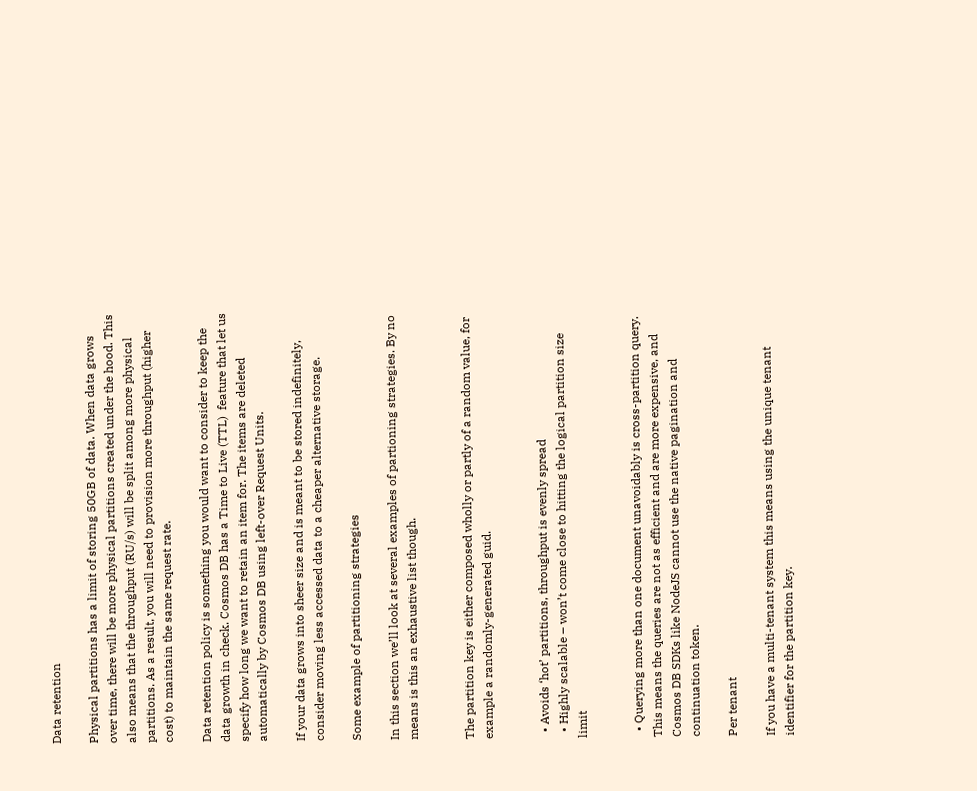Data retention

Physical partitions has a limit of storing 50GB of data. When data grows over time, there will be more physical partitions created under the hood. This also means that the throughput (RU/s) will be split among more physical partitions. As a result, you will need to provision more throughput (higher cost) to maintain the same request rate.

Data retention policy is something you would want to consider to keep the data growth in check. Cosmos DB has a Time to Live (TTL)  feature that let us specify how long we want to retain an item for. The items are deleted automatically by Cosmos DB using left-over Request Units.

If your data grows into sheer size and is meant to be stored indefinitely, consider moving less accessed data to a cheaper alternative storage.

Some example of partitioning strategies

In this section we’ll look at several examples of partioning strategies. By no means is this an exhaustive list though.


The partition key is either composed wholly or partly of a random value, for example a randomly-generated guid.


  • Avoids ‘hot’ partitions, throughput is evenly spread
  • Highly scalable – won’t come close to hitting the logical partition size limit


  • Querying more than one document unavoidably is cross-partition query. This means the queries are not as efficient and are more expensive, and Cosmos DB SDKs like NodeJS cannot use the native pagination and continuation token.

Per tenant

If you have a multi-tenant system this means using the unique tenant identifier for the partition key.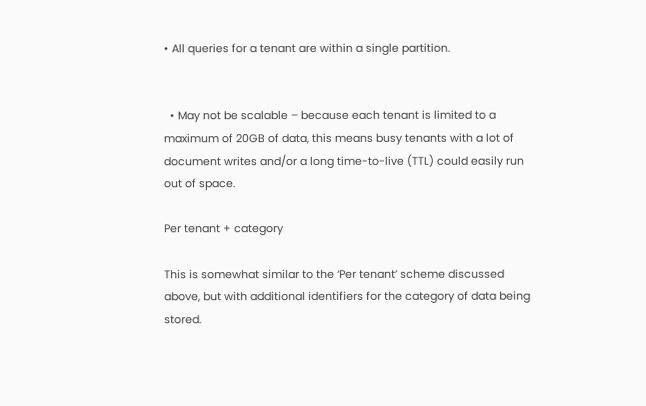• All queries for a tenant are within a single partition.


  • May not be scalable – because each tenant is limited to a maximum of 20GB of data, this means busy tenants with a lot of document writes and/or a long time-to-live (TTL) could easily run out of space.

Per tenant + category

This is somewhat similar to the ‘Per tenant’ scheme discussed above, but with additional identifiers for the category of data being stored.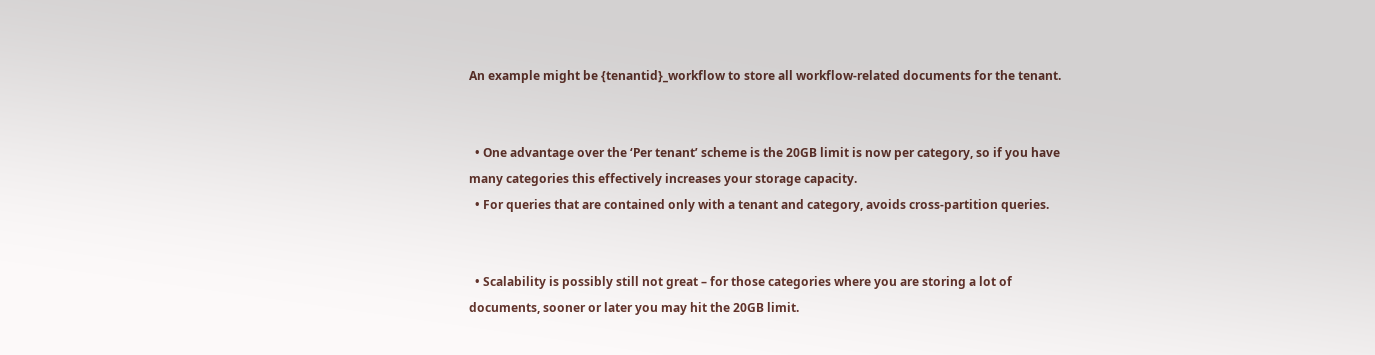An example might be {tenantid}_workflow to store all workflow-related documents for the tenant.


  • One advantage over the ‘Per tenant’ scheme is the 20GB limit is now per category, so if you have many categories this effectively increases your storage capacity.
  • For queries that are contained only with a tenant and category, avoids cross-partition queries.


  • Scalability is possibly still not great – for those categories where you are storing a lot of documents, sooner or later you may hit the 20GB limit.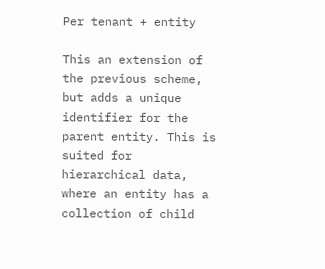Per tenant + entity

This an extension of the previous scheme, but adds a unique identifier for the parent entity. This is suited for hierarchical data, where an entity has a collection of child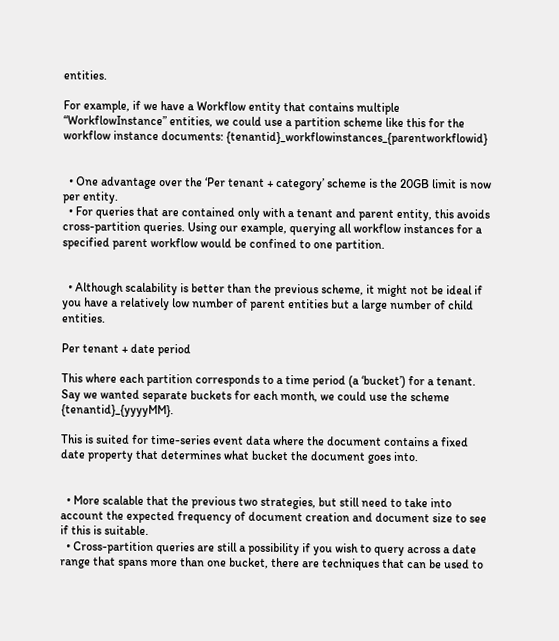entities.

For example, if we have a Workflow entity that contains multiple “WorkflowInstance” entities, we could use a partition scheme like this for the workflow instance documents: {tenantid}_workflowinstances_{parentworkflowid}


  • One advantage over the ‘Per tenant + category’ scheme is the 20GB limit is now per entity.
  • For queries that are contained only with a tenant and parent entity, this avoids cross-partition queries. Using our example, querying all workflow instances for a specified parent workflow would be confined to one partition.


  • Although scalability is better than the previous scheme, it might not be ideal if you have a relatively low number of parent entities but a large number of child entities.

Per tenant + date period

This where each partition corresponds to a time period (a ‘bucket’) for a tenant. Say we wanted separate buckets for each month, we could use the scheme {tenantid}_{yyyyMM}.

This is suited for time-series event data where the document contains a fixed date property that determines what bucket the document goes into.


  • More scalable that the previous two strategies, but still need to take into account the expected frequency of document creation and document size to see if this is suitable.
  • Cross-partition queries are still a possibility if you wish to query across a date range that spans more than one bucket, there are techniques that can be used to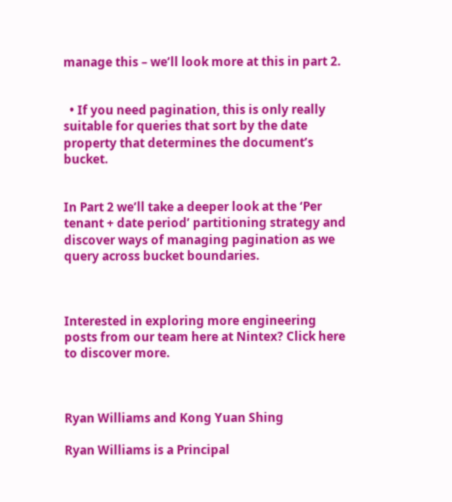manage this – we’ll look more at this in part 2.


  • If you need pagination, this is only really suitable for queries that sort by the date property that determines the document’s bucket.


In Part 2 we’ll take a deeper look at the ‘Per tenant + date period’ partitioning strategy and discover ways of managing pagination as we query across bucket boundaries.



Interested in exploring more engineering posts from our team here at Nintex? Click here to discover more.



Ryan Williams and Kong Yuan Shing

Ryan Williams is a Principal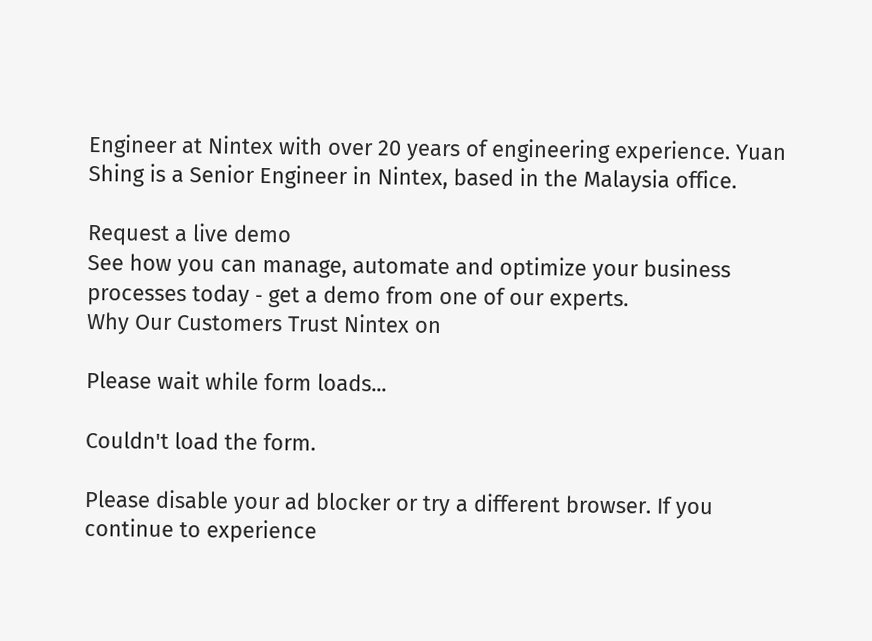Engineer at Nintex with over 20 years of engineering experience. Yuan Shing is a Senior Engineer in Nintex, based in the Malaysia office.

Request a live demo
See how you can manage, automate and optimize your business processes today ‐ get a demo from one of our experts.
Why Our Customers Trust Nintex on

Please wait while form loads...

Couldn't load the form.

Please disable your ad blocker or try a different browser. If you continue to experience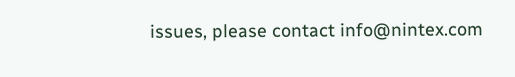issues, please contact info@nintex.com